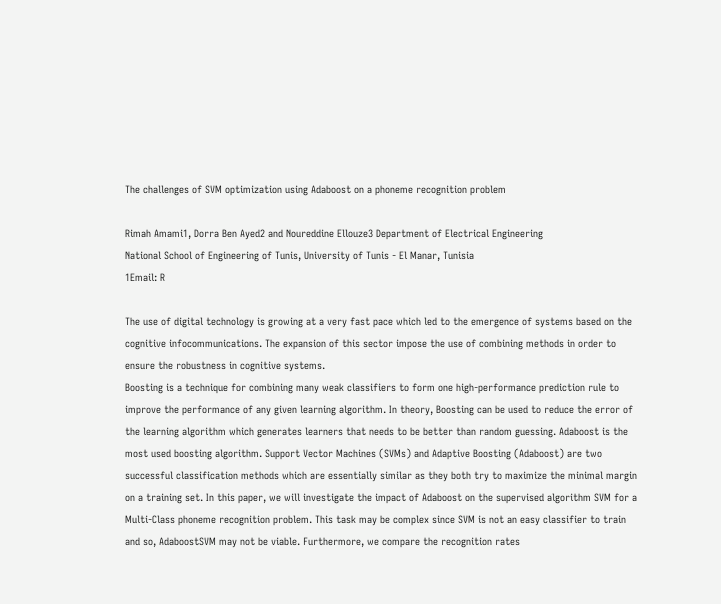The challenges of SVM optimization using Adaboost on a phoneme recognition problem

Rimah Amami1, Dorra Ben Ayed2 and Noureddine Ellouze3 Department of Electrical Engineering
National School of Engineering of Tunis, University of Tunis - El Manar, Tunisia
1Email: R

The use of digital technology is growing at a very fast pace which led to the emergence of systems based on the cognitive infocommunications. The expansion of this sector impose the use of combining methods in order to ensure the robustness in cognitive systems.
Boosting is a technique for combining many weak classifiers to form one high-performance prediction rule to improve the performance of any given learning algorithm. In theory, Boosting can be used to reduce the error of the learning algorithm which generates learners that needs to be better than random guessing. Adaboost is the most used boosting algorithm. Support Vector Machines (SVMs) and Adaptive Boosting (Adaboost) are two successful classification methods which are essentially similar as they both try to maximize the minimal margin on a training set. In this paper, we will investigate the impact of Adaboost on the supervised algorithm SVM for a Multi-Class phoneme recognition problem. This task may be complex since SVM is not an easy classifier to train and so, AdaboostSVM may not be viable. Furthermore, we compare the recognition rates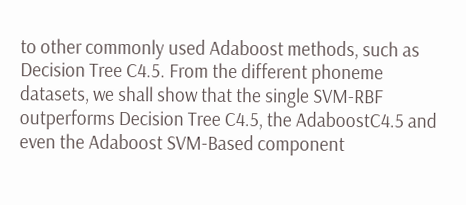to other commonly used Adaboost methods, such as Decision Tree C4.5. From the different phoneme datasets, we shall show that the single SVM-RBF outperforms Decision Tree C4.5, the AdaboostC4.5 and even the Adaboost SVM-Based component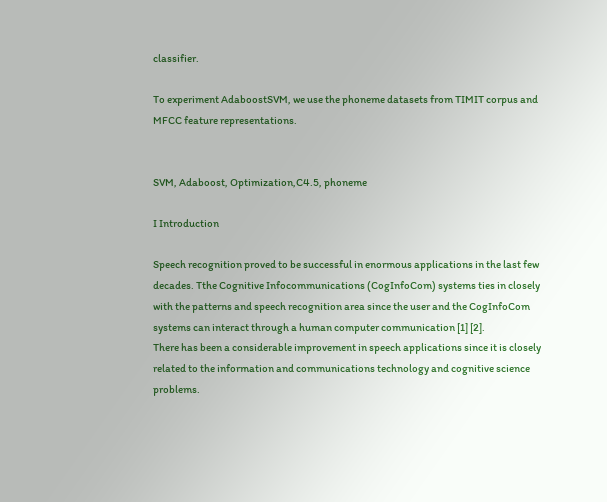classifier.

To experiment AdaboostSVM, we use the phoneme datasets from TIMIT corpus and MFCC feature representations.


SVM, Adaboost, Optimization,C4.5, phoneme

I Introduction

Speech recognition proved to be successful in enormous applications in the last few decades. Tthe Cognitive Infocommunications (CogInfoCom) systems ties in closely with the patterns and speech recognition area since the user and the CogInfoCom systems can interact through a human computer communication [1] [2].
There has been a considerable improvement in speech applications since it is closely related to the information and communications technology and cognitive science problems.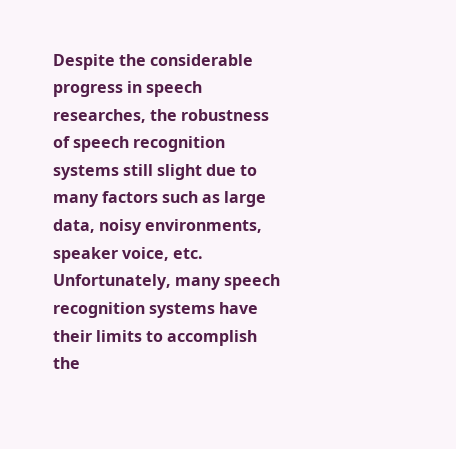Despite the considerable progress in speech researches, the robustness of speech recognition systems still slight due to many factors such as large data, noisy environments, speaker voice, etc. Unfortunately, many speech recognition systems have their limits to accomplish the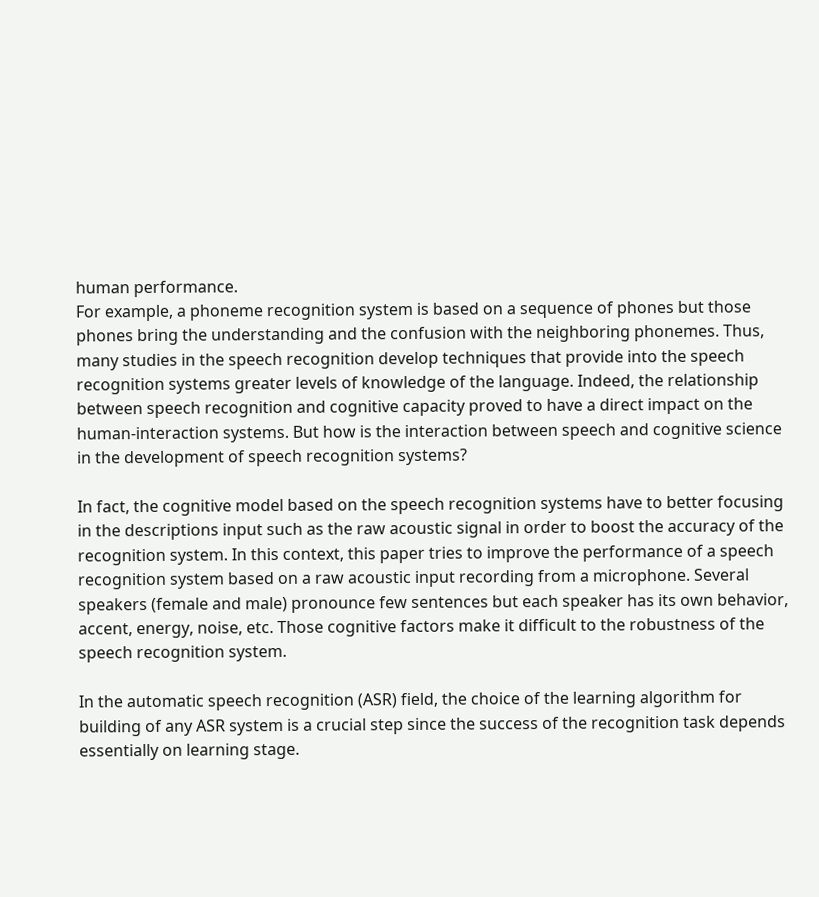human performance.
For example, a phoneme recognition system is based on a sequence of phones but those phones bring the understanding and the confusion with the neighboring phonemes. Thus, many studies in the speech recognition develop techniques that provide into the speech recognition systems greater levels of knowledge of the language. Indeed, the relationship between speech recognition and cognitive capacity proved to have a direct impact on the human-interaction systems. But how is the interaction between speech and cognitive science in the development of speech recognition systems?

In fact, the cognitive model based on the speech recognition systems have to better focusing in the descriptions input such as the raw acoustic signal in order to boost the accuracy of the recognition system. In this context, this paper tries to improve the performance of a speech recognition system based on a raw acoustic input recording from a microphone. Several speakers (female and male) pronounce few sentences but each speaker has its own behavior, accent, energy, noise, etc. Those cognitive factors make it difficult to the robustness of the speech recognition system.

In the automatic speech recognition (ASR) field, the choice of the learning algorithm for building of any ASR system is a crucial step since the success of the recognition task depends essentially on learning stage.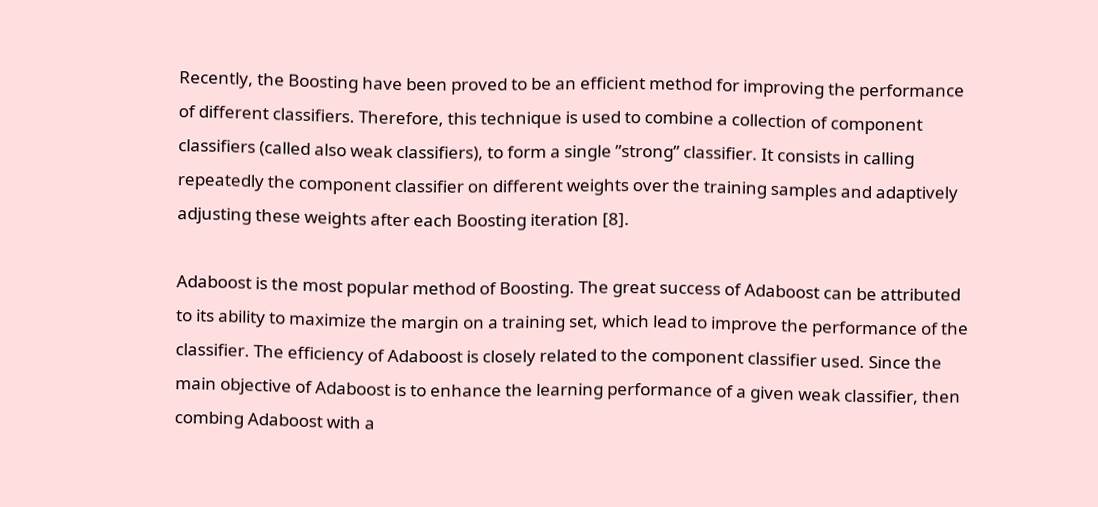Recently, the Boosting have been proved to be an efficient method for improving the performance of different classifiers. Therefore, this technique is used to combine a collection of component classifiers (called also weak classifiers), to form a single ”strong” classifier. It consists in calling repeatedly the component classifier on different weights over the training samples and adaptively adjusting these weights after each Boosting iteration [8].

Adaboost is the most popular method of Boosting. The great success of Adaboost can be attributed to its ability to maximize the margin on a training set, which lead to improve the performance of the classifier. The efficiency of Adaboost is closely related to the component classifier used. Since the main objective of Adaboost is to enhance the learning performance of a given weak classifier, then combing Adaboost with a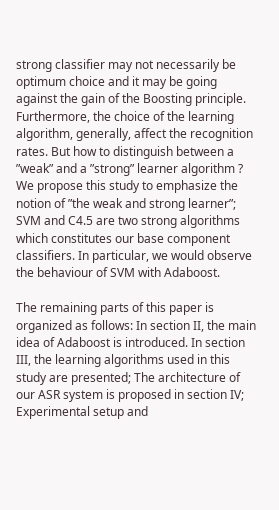strong classifier may not necessarily be optimum choice and it may be going against the gain of the Boosting principle. Furthermore, the choice of the learning algorithm, generally, affect the recognition rates. But how to distinguish between a ”weak” and a ”strong” learner algorithm ?
We propose this study to emphasize the notion of ”the weak and strong learner”; SVM and C4.5 are two strong algorithms which constitutes our base component classifiers. In particular, we would observe the behaviour of SVM with Adaboost.

The remaining parts of this paper is organized as follows: In section II, the main idea of Adaboost is introduced. In section III, the learning algorithms used in this study are presented; The architecture of our ASR system is proposed in section IV; Experimental setup and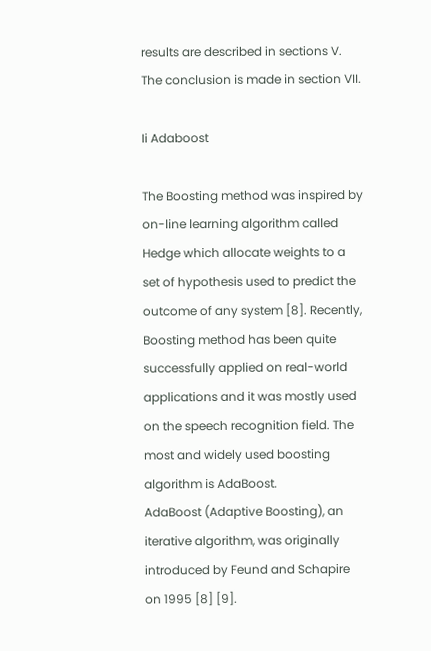results are described in sections V. The conclusion is made in section VII.

Ii Adaboost

The Boosting method was inspired by on-line learning algorithm called Hedge which allocate weights to a set of hypothesis used to predict the outcome of any system [8]. Recently, Boosting method has been quite successfully applied on real-world applications and it was mostly used on the speech recognition field. The most and widely used boosting algorithm is AdaBoost.
AdaBoost (Adaptive Boosting), an iterative algorithm, was originally introduced by Feund and Schapire on 1995 [8] [9].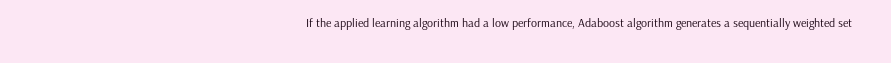If the applied learning algorithm had a low performance, Adaboost algorithm generates a sequentially weighted set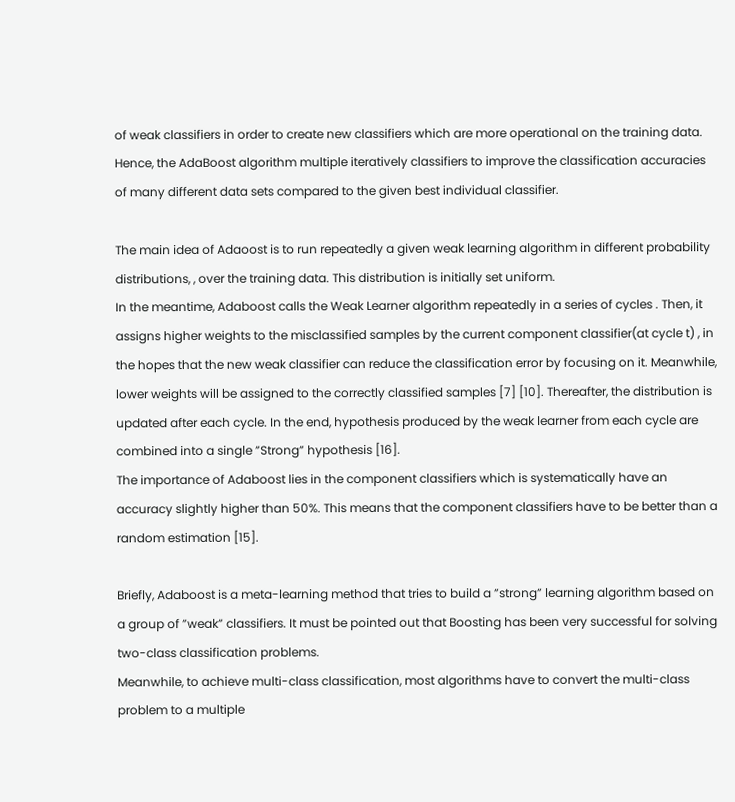of weak classifiers in order to create new classifiers which are more operational on the training data. Hence, the AdaBoost algorithm multiple iteratively classifiers to improve the classification accuracies of many different data sets compared to the given best individual classifier.

The main idea of Adaoost is to run repeatedly a given weak learning algorithm in different probability distributions, , over the training data. This distribution is initially set uniform.
In the meantime, Adaboost calls the Weak Learner algorithm repeatedly in a series of cycles . Then, it assigns higher weights to the misclassified samples by the current component classifier(at cycle t) , in the hopes that the new weak classifier can reduce the classification error by focusing on it. Meanwhile, lower weights will be assigned to the correctly classified samples [7] [10]. Thereafter, the distribution is updated after each cycle. In the end, hypothesis produced by the weak learner from each cycle are combined into a single ”Strong” hypothesis [16].
The importance of Adaboost lies in the component classifiers which is systematically have an accuracy slightly higher than 50%. This means that the component classifiers have to be better than a random estimation [15].

Briefly, Adaboost is a meta-learning method that tries to build a ”strong” learning algorithm based on a group of ”weak” classifiers. It must be pointed out that Boosting has been very successful for solving two-class classification problems.
Meanwhile, to achieve multi-class classification, most algorithms have to convert the multi-class problem to a multiple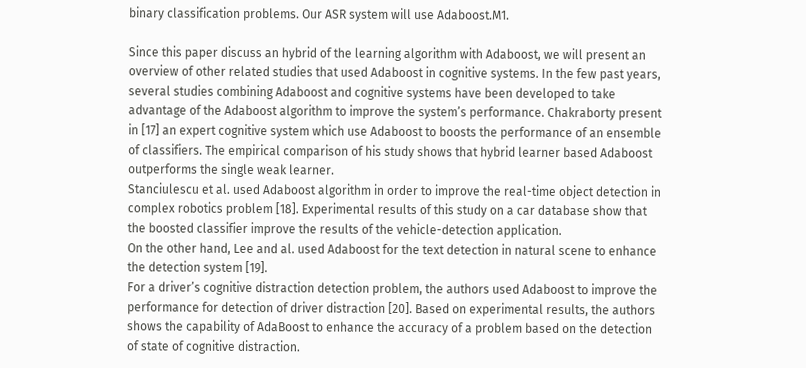binary classification problems. Our ASR system will use Adaboost.M1.

Since this paper discuss an hybrid of the learning algorithm with Adaboost, we will present an overview of other related studies that used Adaboost in cognitive systems. In the few past years, several studies combining Adaboost and cognitive systems have been developed to take advantage of the Adaboost algorithm to improve the system’s performance. Chakraborty present in [17] an expert cognitive system which use Adaboost to boosts the performance of an ensemble of classifiers. The empirical comparison of his study shows that hybrid learner based Adaboost outperforms the single weak learner.
Stanciulescu et al. used Adaboost algorithm in order to improve the real-time object detection in complex robotics problem [18]. Experimental results of this study on a car database show that the boosted classifier improve the results of the vehicle-detection application.
On the other hand, Lee and al. used Adaboost for the text detection in natural scene to enhance the detection system [19].
For a driver’s cognitive distraction detection problem, the authors used Adaboost to improve the performance for detection of driver distraction [20]. Based on experimental results, the authors shows the capability of AdaBoost to enhance the accuracy of a problem based on the detection of state of cognitive distraction.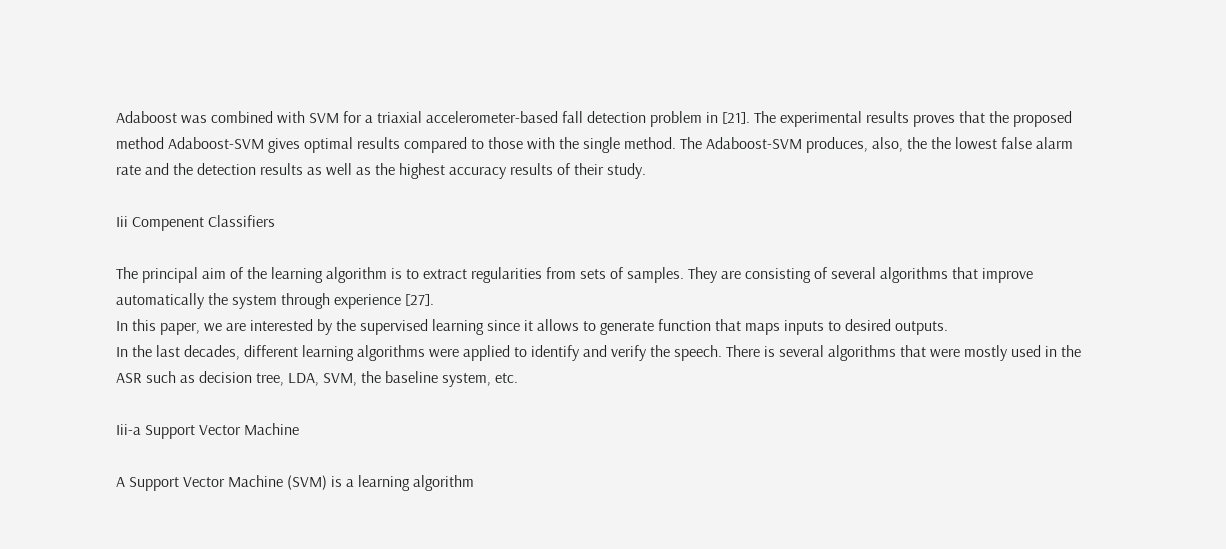Adaboost was combined with SVM for a triaxial accelerometer-based fall detection problem in [21]. The experimental results proves that the proposed method Adaboost-SVM gives optimal results compared to those with the single method. The Adaboost-SVM produces, also, the the lowest false alarm rate and the detection results as well as the highest accuracy results of their study.

Iii Compenent Classifiers

The principal aim of the learning algorithm is to extract regularities from sets of samples. They are consisting of several algorithms that improve automatically the system through experience [27].
In this paper, we are interested by the supervised learning since it allows to generate function that maps inputs to desired outputs.
In the last decades, different learning algorithms were applied to identify and verify the speech. There is several algorithms that were mostly used in the ASR such as decision tree, LDA, SVM, the baseline system, etc.

Iii-a Support Vector Machine

A Support Vector Machine (SVM) is a learning algorithm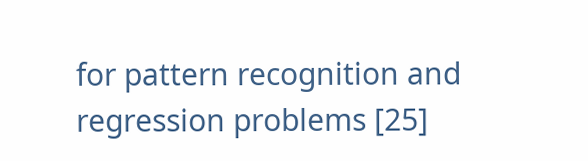for pattern recognition and regression problems [25]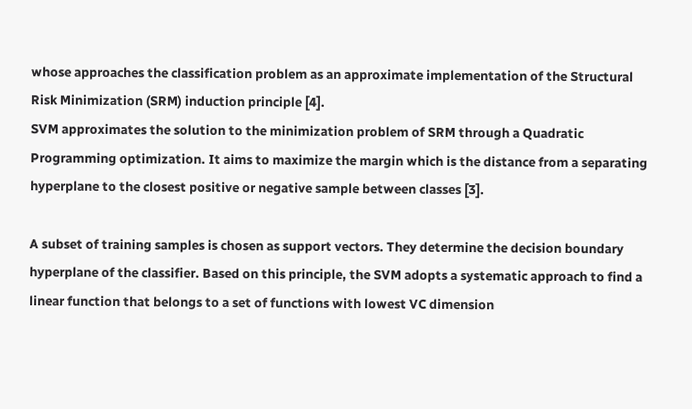whose approaches the classification problem as an approximate implementation of the Structural Risk Minimization (SRM) induction principle [4].
SVM approximates the solution to the minimization problem of SRM through a Quadratic Programming optimization. It aims to maximize the margin which is the distance from a separating hyperplane to the closest positive or negative sample between classes [3].

A subset of training samples is chosen as support vectors. They determine the decision boundary hyperplane of the classifier. Based on this principle, the SVM adopts a systematic approach to find a linear function that belongs to a set of functions with lowest VC dimension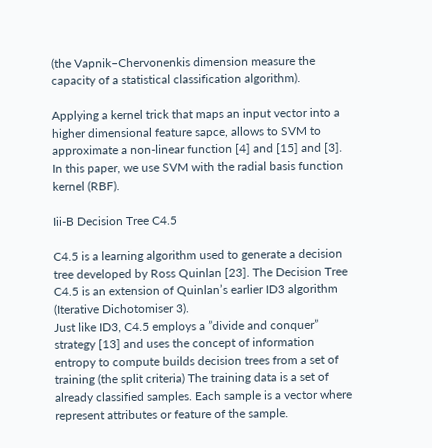(the Vapnik–Chervonenkis dimension measure the capacity of a statistical classification algorithm).

Applying a kernel trick that maps an input vector into a higher dimensional feature sapce, allows to SVM to approximate a non-linear function [4] and [15] and [3]. In this paper, we use SVM with the radial basis function kernel (RBF).

Iii-B Decision Tree C4.5

C4.5 is a learning algorithm used to generate a decision tree developed by Ross Quinlan [23]. The Decision Tree C4.5 is an extension of Quinlan’s earlier ID3 algorithm (Iterative Dichotomiser 3).
Just like ID3, C4.5 employs a ”divide and conquer” strategy [13] and uses the concept of information entropy to compute builds decision trees from a set of training (the split criteria) The training data is a set of already classified samples. Each sample is a vector where represent attributes or feature of the sample.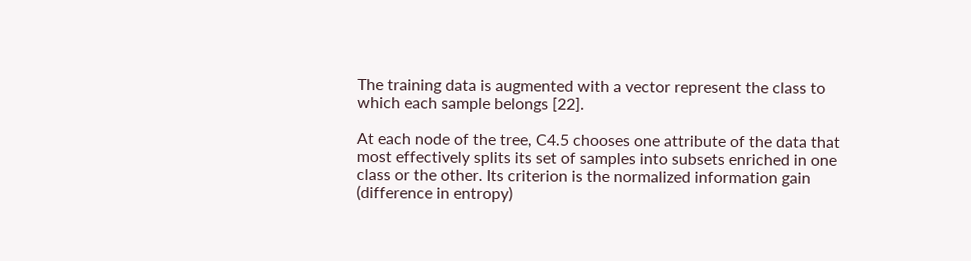The training data is augmented with a vector represent the class to which each sample belongs [22].

At each node of the tree, C4.5 chooses one attribute of the data that most effectively splits its set of samples into subsets enriched in one class or the other. Its criterion is the normalized information gain (difference in entropy)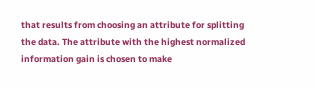that results from choosing an attribute for splitting the data. The attribute with the highest normalized information gain is chosen to make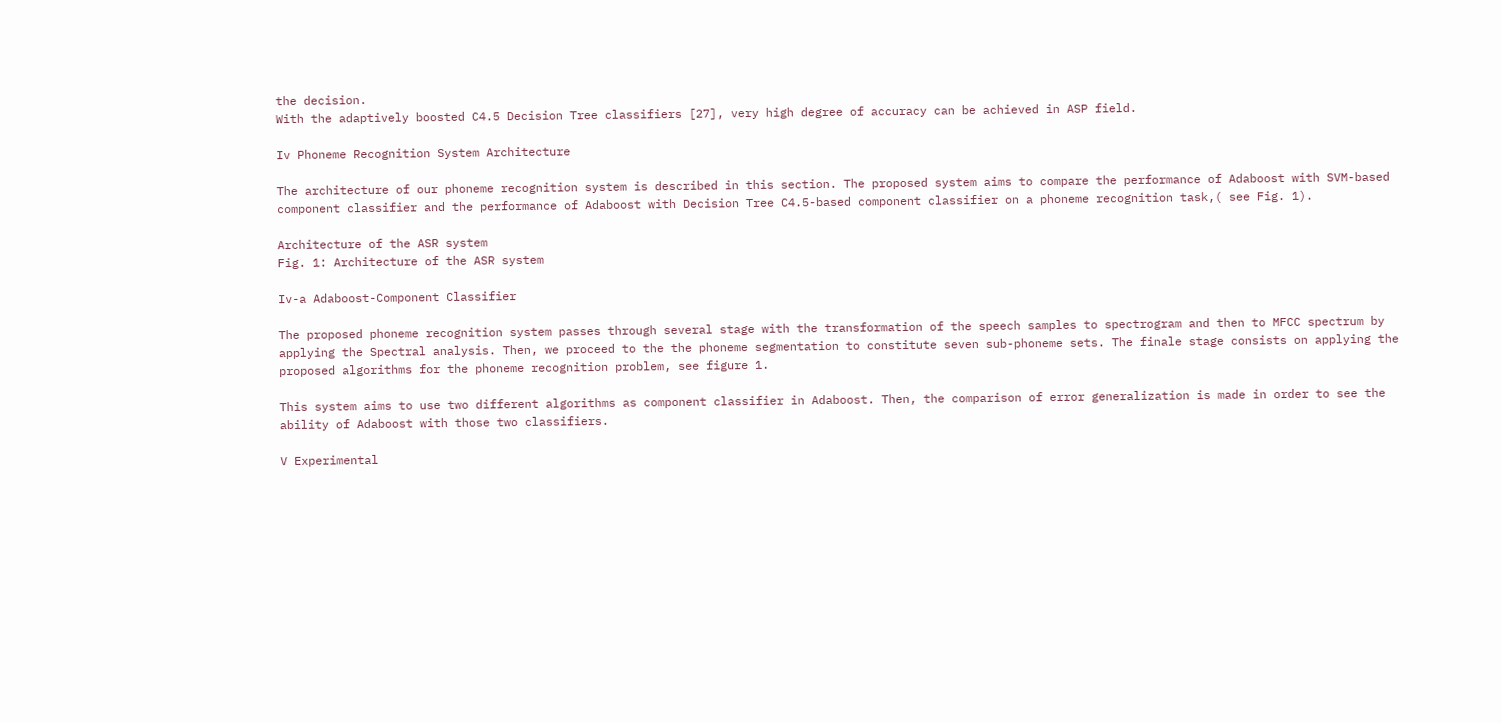the decision.
With the adaptively boosted C4.5 Decision Tree classifiers [27], very high degree of accuracy can be achieved in ASP field.

Iv Phoneme Recognition System Architecture

The architecture of our phoneme recognition system is described in this section. The proposed system aims to compare the performance of Adaboost with SVM-based component classifier and the performance of Adaboost with Decision Tree C4.5-based component classifier on a phoneme recognition task,( see Fig. 1).

Architecture of the ASR system
Fig. 1: Architecture of the ASR system

Iv-a Adaboost-Component Classifier

The proposed phoneme recognition system passes through several stage with the transformation of the speech samples to spectrogram and then to MFCC spectrum by applying the Spectral analysis. Then, we proceed to the the phoneme segmentation to constitute seven sub-phoneme sets. The finale stage consists on applying the proposed algorithms for the phoneme recognition problem, see figure 1.

This system aims to use two different algorithms as component classifier in Adaboost. Then, the comparison of error generalization is made in order to see the ability of Adaboost with those two classifiers.

V Experimental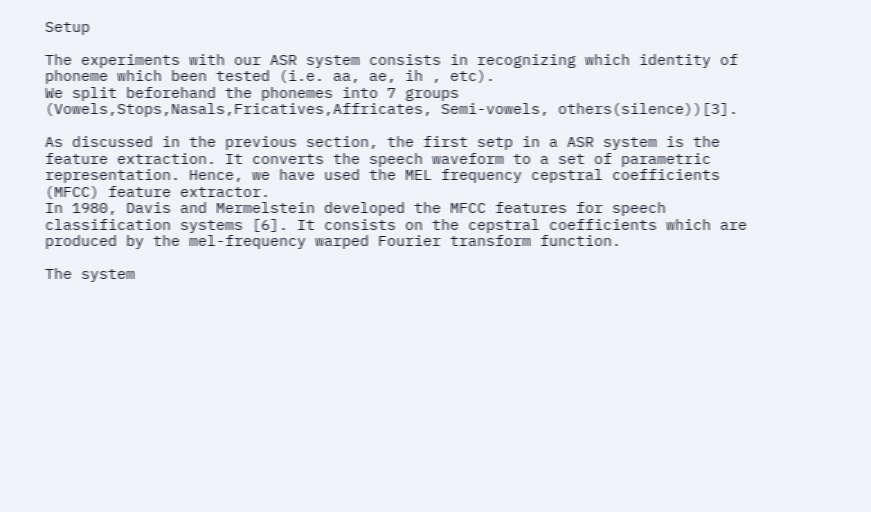Setup

The experiments with our ASR system consists in recognizing which identity of phoneme which been tested (i.e. aa, ae, ih , etc).
We split beforehand the phonemes into 7 groups (Vowels,Stops,Nasals,Fricatives,Affricates, Semi-vowels, others(silence))[3].

As discussed in the previous section, the first setp in a ASR system is the feature extraction. It converts the speech waveform to a set of parametric representation. Hence, we have used the MEL frequency cepstral coefficients (MFCC) feature extractor.
In 1980, Davis and Mermelstein developed the MFCC features for speech classification systems [6]. It consists on the cepstral coefficients which are produced by the mel-frequency warped Fourier transform function.

The system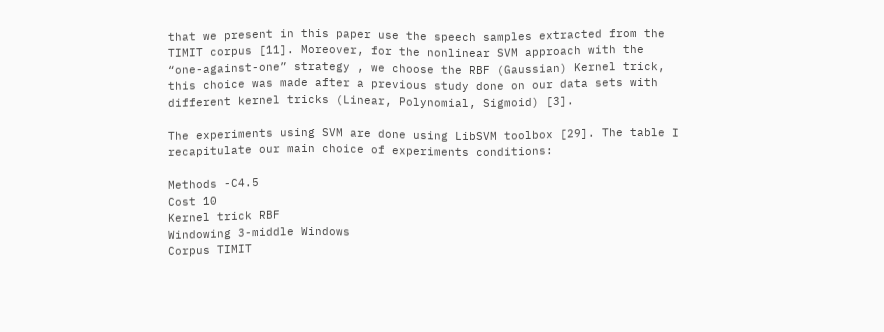that we present in this paper use the speech samples extracted from the TIMIT corpus [11]. Moreover, for the nonlinear SVM approach with the “one-against-one” strategy , we choose the RBF (Gaussian) Kernel trick, this choice was made after a previous study done on our data sets with different kernel tricks (Linear, Polynomial, Sigmoid) [3].

The experiments using SVM are done using LibSVM toolbox [29]. The table I recapitulate our main choice of experiments conditions:

Methods -C4.5
Cost 10
Kernel trick RBF
Windowing 3-middle Windows
Corpus TIMIT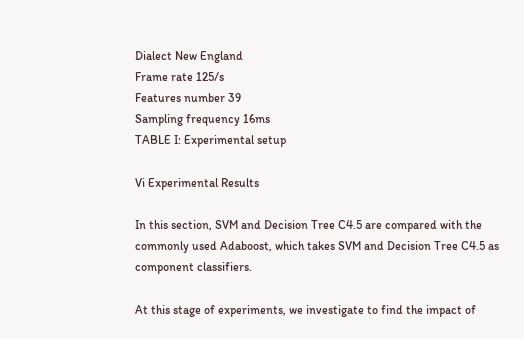Dialect New England
Frame rate 125/s
Features number 39
Sampling frequency 16ms
TABLE I: Experimental setup

Vi Experimental Results

In this section, SVM and Decision Tree C4.5 are compared with the commonly used Adaboost, which takes SVM and Decision Tree C4.5 as component classifiers.

At this stage of experiments, we investigate to find the impact of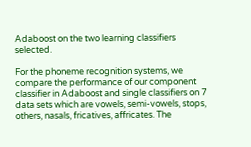Adaboost on the two learning classifiers selected.

For the phoneme recognition systems, we compare the performance of our component classifier in Adaboost and single classifiers on 7 data sets which are vowels, semi-vowels, stops, others, nasals, fricatives, affricates. The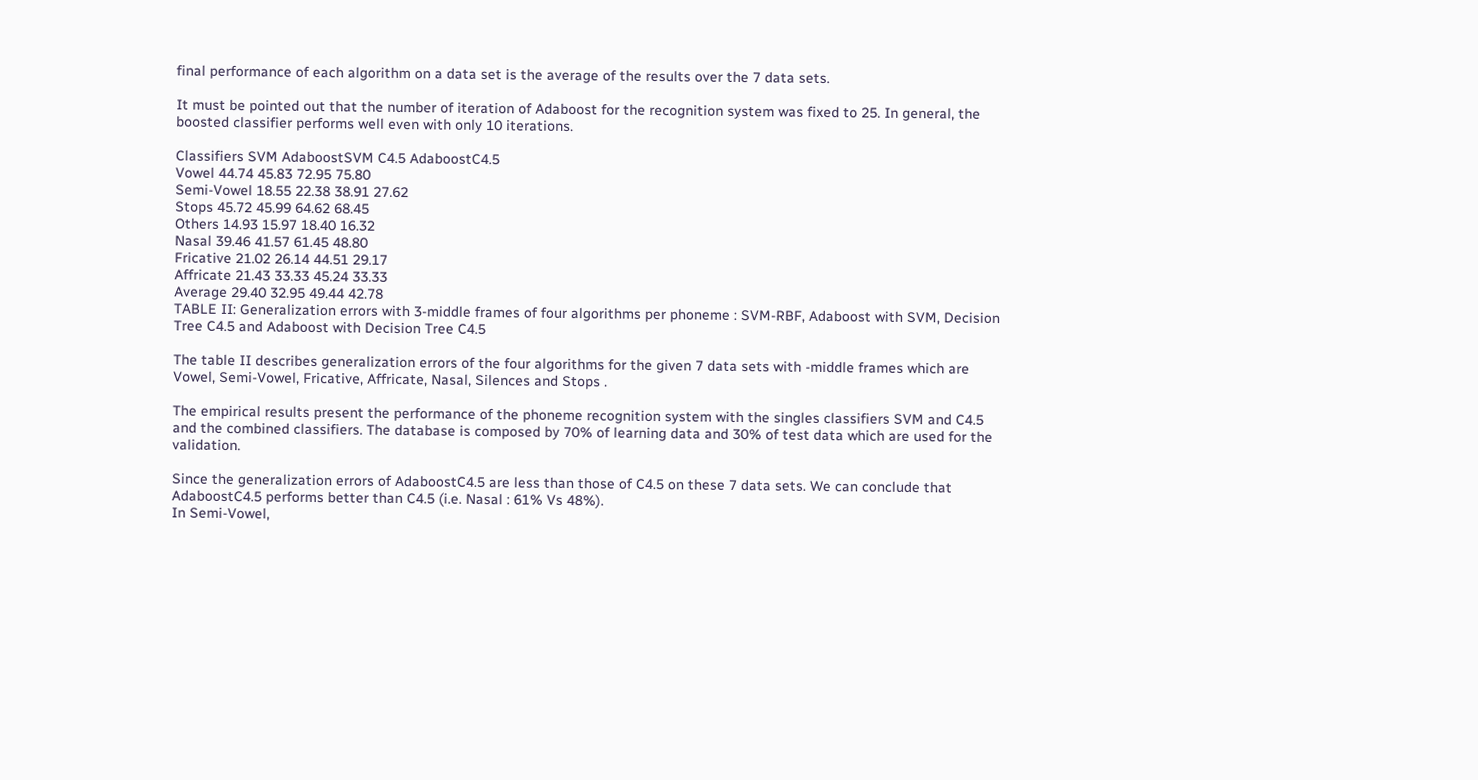final performance of each algorithm on a data set is the average of the results over the 7 data sets.

It must be pointed out that the number of iteration of Adaboost for the recognition system was fixed to 25. In general, the boosted classifier performs well even with only 10 iterations.

Classifiers SVM AdaboostSVM C4.5 AdaboostC4.5
Vowel 44.74 45.83 72.95 75.80
Semi-Vowel 18.55 22.38 38.91 27.62
Stops 45.72 45.99 64.62 68.45
Others 14.93 15.97 18.40 16.32
Nasal 39.46 41.57 61.45 48.80
Fricative 21.02 26.14 44.51 29.17
Affricate 21.43 33.33 45.24 33.33
Average 29.40 32.95 49.44 42.78
TABLE II: Generalization errors with 3-middle frames of four algorithms per phoneme : SVM-RBF, Adaboost with SVM, Decision Tree C4.5 and Adaboost with Decision Tree C4.5

The table II describes generalization errors of the four algorithms for the given 7 data sets with -middle frames which are Vowel, Semi-Vowel, Fricative, Affricate, Nasal, Silences and Stops .

The empirical results present the performance of the phoneme recognition system with the singles classifiers SVM and C4.5 and the combined classifiers. The database is composed by 70% of learning data and 30% of test data which are used for the validation.

Since the generalization errors of AdaboostC4.5 are less than those of C4.5 on these 7 data sets. We can conclude that AdaboostC4.5 performs better than C4.5 (i.e. Nasal : 61% Vs 48%).
In Semi-Vowel,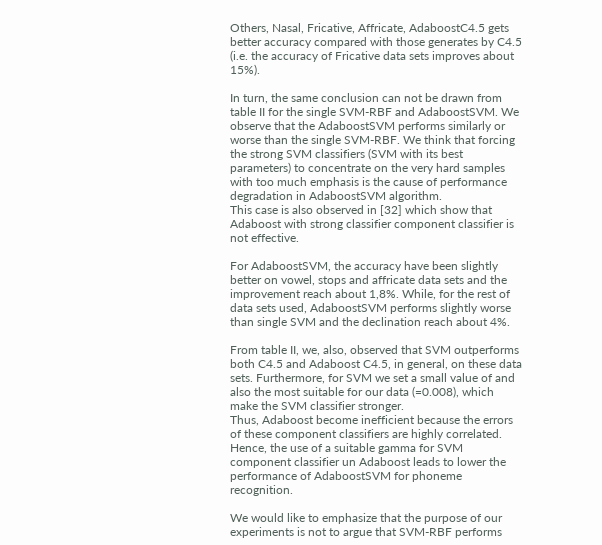Others, Nasal, Fricative, Affricate, AdaboostC4.5 gets better accuracy compared with those generates by C4.5 (i.e. the accuracy of Fricative data sets improves about 15%).

In turn, the same conclusion can not be drawn from table II for the single SVM-RBF and AdaboostSVM. We observe that the AdaboostSVM performs similarly or worse than the single SVM-RBF. We think that forcing the strong SVM classifiers (SVM with its best parameters) to concentrate on the very hard samples with too much emphasis is the cause of performance degradation in AdaboostSVM algorithm.
This case is also observed in [32] which show that Adaboost with strong classifier component classifier is not effective.

For AdaboostSVM, the accuracy have been slightly better on vowel, stops and affricate data sets and the improvement reach about 1,8%. While, for the rest of data sets used, AdaboostSVM performs slightly worse than single SVM and the declination reach about 4%.

From table II, we, also, observed that SVM outperforms both C4.5 and Adaboost C4.5, in general, on these data sets. Furthermore, for SVM we set a small value of and also the most suitable for our data (=0.008), which make the SVM classifier stronger.
Thus, Adaboost become inefficient because the errors of these component classifiers are highly correlated. Hence, the use of a suitable gamma for SVM component classifier un Adaboost leads to lower the performance of AdaboostSVM for phoneme recognition.

We would like to emphasize that the purpose of our experiments is not to argue that SVM-RBF performs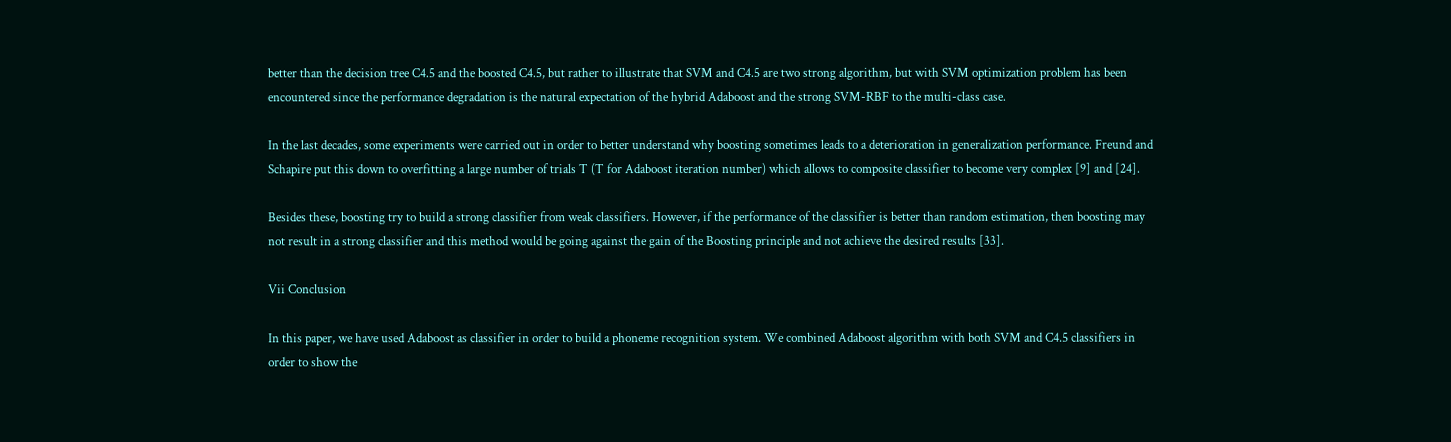better than the decision tree C4.5 and the boosted C4.5, but rather to illustrate that SVM and C4.5 are two strong algorithm, but with SVM optimization problem has been encountered since the performance degradation is the natural expectation of the hybrid Adaboost and the strong SVM-RBF to the multi-class case.

In the last decades, some experiments were carried out in order to better understand why boosting sometimes leads to a deterioration in generalization performance. Freund and Schapire put this down to overfitting a large number of trials T (T for Adaboost iteration number) which allows to composite classifier to become very complex [9] and [24].

Besides these, boosting try to build a strong classifier from weak classifiers. However, if the performance of the classifier is better than random estimation, then boosting may not result in a strong classifier and this method would be going against the gain of the Boosting principle and not achieve the desired results [33].

Vii Conclusion

In this paper, we have used Adaboost as classifier in order to build a phoneme recognition system. We combined Adaboost algorithm with both SVM and C4.5 classifiers in order to show the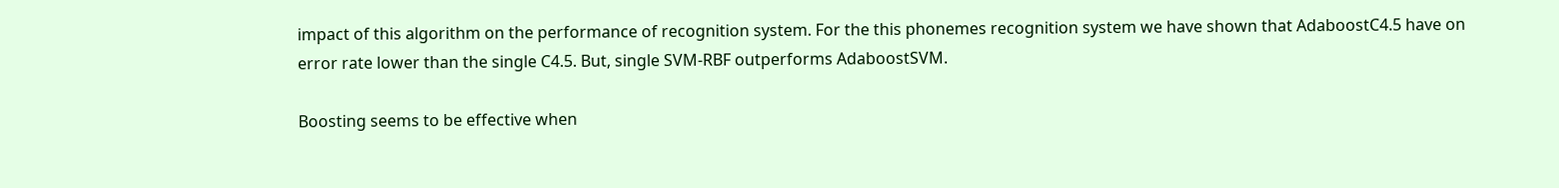impact of this algorithm on the performance of recognition system. For the this phonemes recognition system we have shown that AdaboostC4.5 have on error rate lower than the single C4.5. But, single SVM-RBF outperforms AdaboostSVM.

Boosting seems to be effective when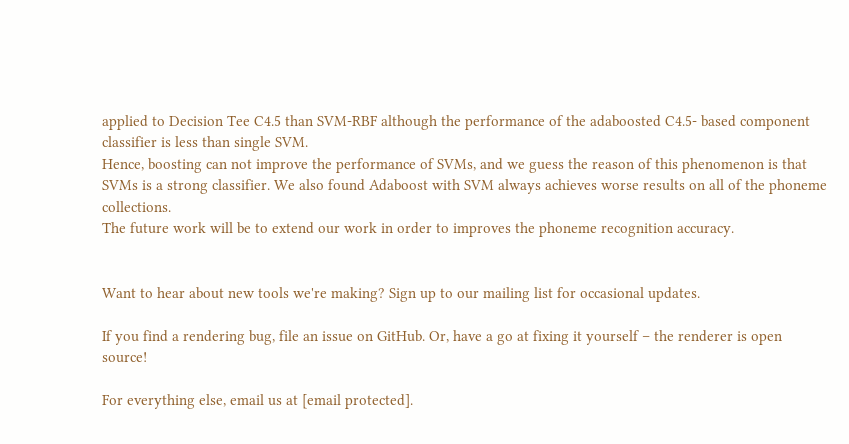applied to Decision Tee C4.5 than SVM-RBF although the performance of the adaboosted C4.5- based component classifier is less than single SVM.
Hence, boosting can not improve the performance of SVMs, and we guess the reason of this phenomenon is that SVMs is a strong classifier. We also found Adaboost with SVM always achieves worse results on all of the phoneme collections.
The future work will be to extend our work in order to improves the phoneme recognition accuracy.


Want to hear about new tools we're making? Sign up to our mailing list for occasional updates.

If you find a rendering bug, file an issue on GitHub. Or, have a go at fixing it yourself – the renderer is open source!

For everything else, email us at [email protected].